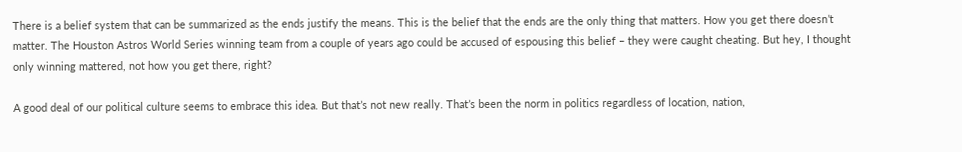There is a belief system that can be summarized as the ends justify the means. This is the belief that the ends are the only thing that matters. How you get there doesn’t matter. The Houston Astros World Series winning team from a couple of years ago could be accused of espousing this belief – they were caught cheating. But hey, I thought only winning mattered, not how you get there, right?

A good deal of our political culture seems to embrace this idea. But that’s not new really. That’s been the norm in politics regardless of location, nation,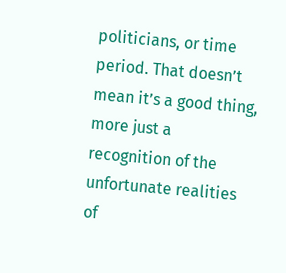politicians, or time period. That doesn’t mean it’s a good thing, more just a recognition of the unfortunate realities of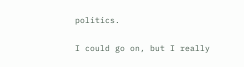politics.

I could go on, but I really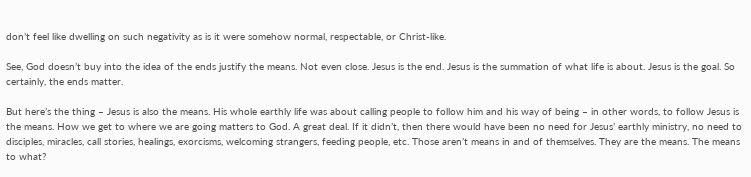don’t feel like dwelling on such negativity as is it were somehow normal, respectable, or Christ-like.

See, God doesn’t buy into the idea of the ends justify the means. Not even close. Jesus is the end. Jesus is the summation of what life is about. Jesus is the goal. So certainly, the ends matter.

But here’s the thing – Jesus is also the means. His whole earthly life was about calling people to follow him and his way of being – in other words, to follow Jesus is the means. How we get to where we are going matters to God. A great deal. If it didn’t, then there would have been no need for Jesus’ earthly ministry, no need to disciples, miracles, call stories, healings, exorcisms, welcoming strangers, feeding people, etc. Those aren’t means in and of themselves. They are the means. The means to what?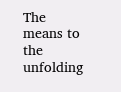The means to the unfolding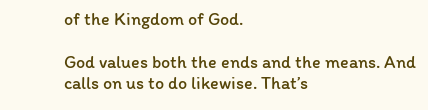of the Kingdom of God.

God values both the ends and the means. And calls on us to do likewise. That’s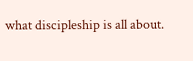what discipleship is all about.